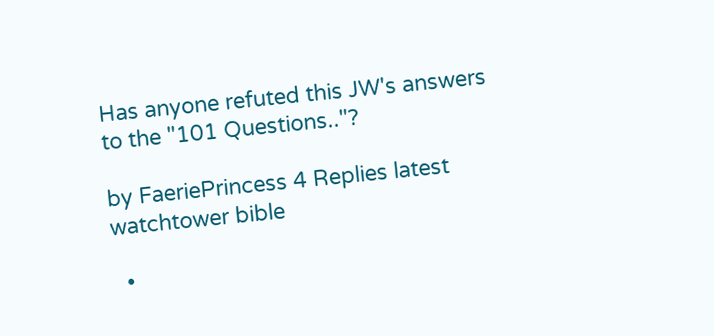Has anyone refuted this JW's answers to the "101 Questions.."?

by FaeriePrincess 4 Replies latest watchtower bible

  •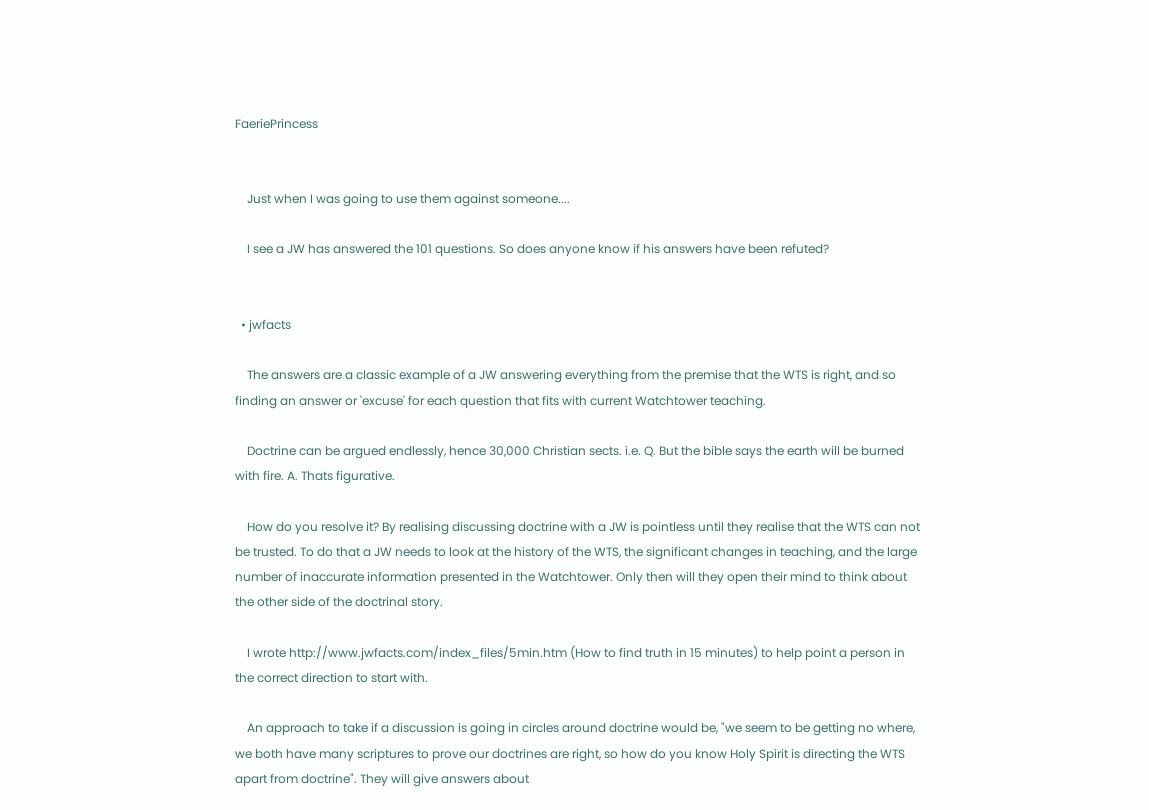FaeriePrincess


    Just when I was going to use them against someone....

    I see a JW has answered the 101 questions. So does anyone know if his answers have been refuted?


  • jwfacts

    The answers are a classic example of a JW answering everything from the premise that the WTS is right, and so finding an answer or 'excuse' for each question that fits with current Watchtower teaching.

    Doctrine can be argued endlessly, hence 30,000 Christian sects. i.e. Q. But the bible says the earth will be burned with fire. A. Thats figurative.

    How do you resolve it? By realising discussing doctrine with a JW is pointless until they realise that the WTS can not be trusted. To do that a JW needs to look at the history of the WTS, the significant changes in teaching, and the large number of inaccurate information presented in the Watchtower. Only then will they open their mind to think about the other side of the doctrinal story.

    I wrote http://www.jwfacts.com/index_files/5min.htm (How to find truth in 15 minutes) to help point a person in the correct direction to start with.

    An approach to take if a discussion is going in circles around doctrine would be, "we seem to be getting no where, we both have many scriptures to prove our doctrines are right, so how do you know Holy Spirit is directing the WTS apart from doctrine". They will give answers about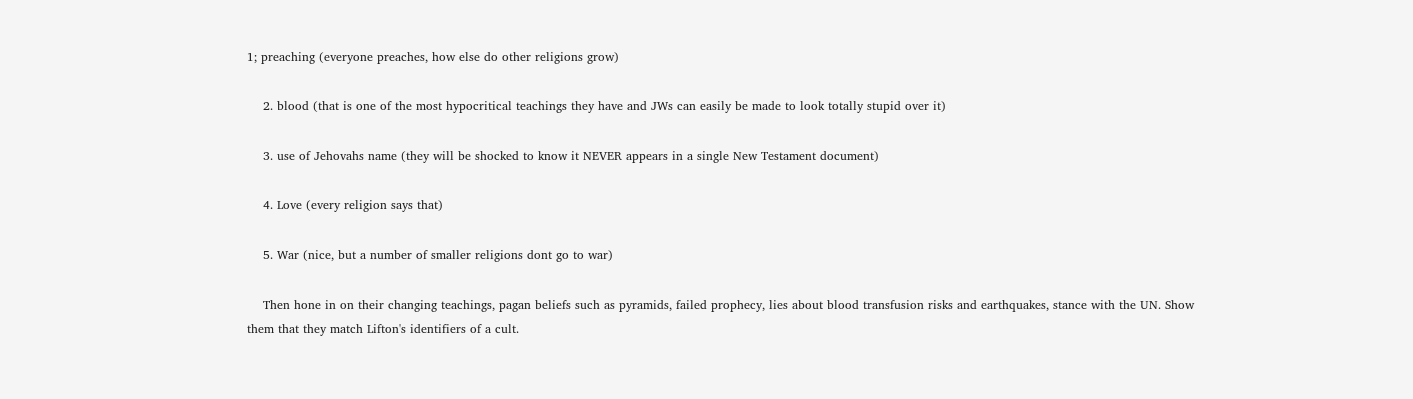1; preaching (everyone preaches, how else do other religions grow)

    2. blood (that is one of the most hypocritical teachings they have and JWs can easily be made to look totally stupid over it)

    3. use of Jehovahs name (they will be shocked to know it NEVER appears in a single New Testament document)

    4. Love (every religion says that)

    5. War (nice, but a number of smaller religions dont go to war)

    Then hone in on their changing teachings, pagan beliefs such as pyramids, failed prophecy, lies about blood transfusion risks and earthquakes, stance with the UN. Show them that they match Lifton's identifiers of a cult.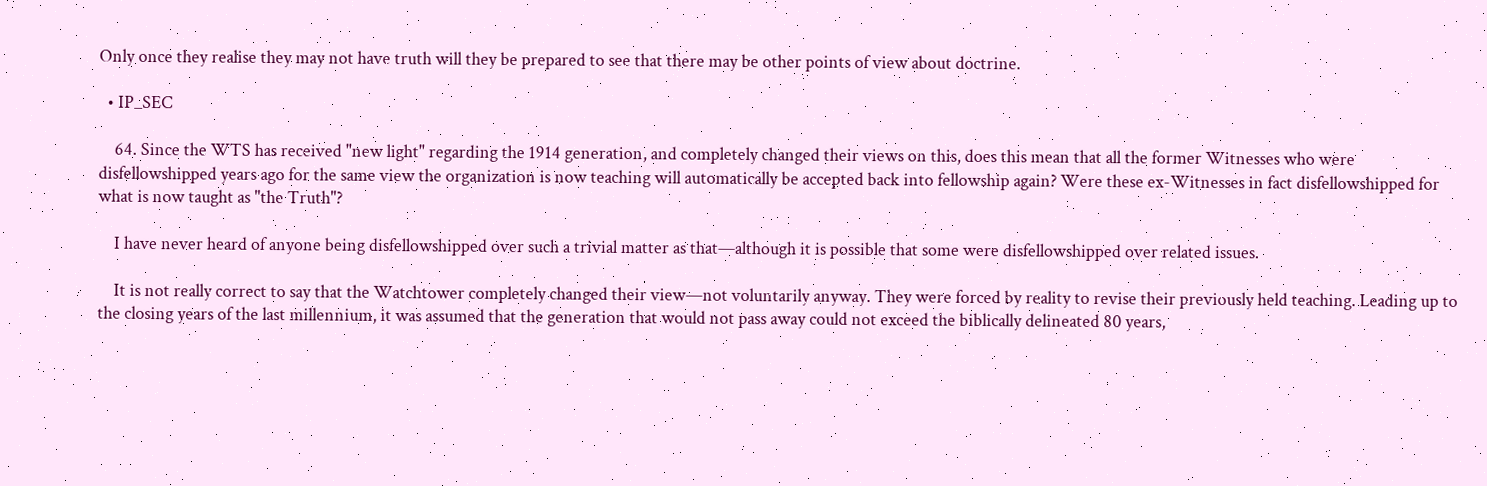Only once they realise they may not have truth will they be prepared to see that there may be other points of view about doctrine.

  • IP_SEC

    64. Since the WTS has received "new light" regarding the 1914 generation, and completely changed their views on this, does this mean that all the former Witnesses who were disfellowshipped years ago for the same view the organization is now teaching will automatically be accepted back into fellowship again? Were these ex-Witnesses in fact disfellowshipped for what is now taught as "the Truth"?

    I have never heard of anyone being disfellowshipped over such a trivial matter as that—although it is possible that some were disfellowshipped over related issues.

    It is not really correct to say that the Watchtower completely changed their view—not voluntarily anyway. They were forced by reality to revise their previously held teaching. Leading up to the closing years of the last millennium, it was assumed that the generation that would not pass away could not exceed the biblically delineated 80 years,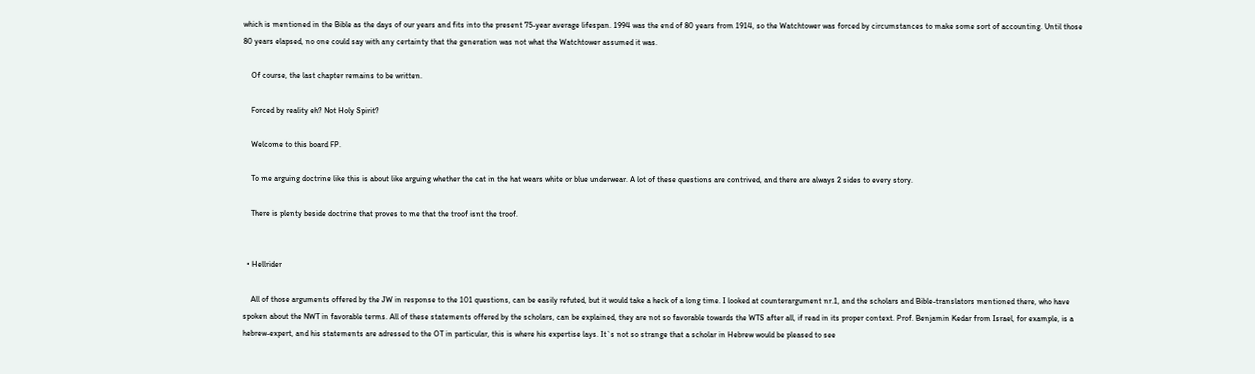which is mentioned in the Bible as the days of our years and fits into the present 75-year average lifespan. 1994 was the end of 80 years from 1914, so the Watchtower was forced by circumstances to make some sort of accounting. Until those 80 years elapsed, no one could say with any certainty that the generation was not what the Watchtower assumed it was.

    Of course, the last chapter remains to be written.

    Forced by reality eh? Not Holy Spirit?

    Welcome to this board FP.

    To me arguing doctrine like this is about like arguing whether the cat in the hat wears white or blue underwear. A lot of these questions are contrived, and there are always 2 sides to every story.

    There is plenty beside doctrine that proves to me that the troof isnt the troof.


  • Hellrider

    All of those arguments offered by the JW in response to the 101 questions, can be easily refuted, but it would take a heck of a long time. I looked at counterargument nr.1, and the scholars and Bible-translators mentioned there, who have spoken about the NWT in favorable terms. All of these statements offered by the scholars, can be explained, they are not so favorable towards the WTS after all, if read in its proper context. Prof. Benjamin Kedar from Israel, for example, is a hebrew-expert, and his statements are adressed to the OT in particular, this is where his expertise lays. It`s not so strange that a scholar in Hebrew would be pleased to see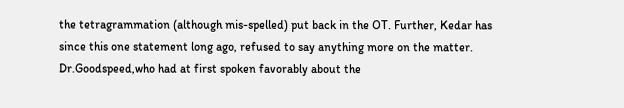the tetragrammation (although mis-spelled) put back in the OT. Further, Kedar has since this one statement long ago, refused to say anything more on the matter. Dr.Goodspeed,who had at first spoken favorably about the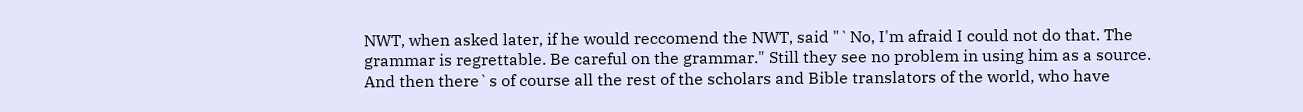NWT, when asked later, if he would reccomend the NWT, said "`No, I'm afraid I could not do that. The grammar is regrettable. Be careful on the grammar." Still they see no problem in using him as a source. And then there`s of course all the rest of the scholars and Bible translators of the world, who have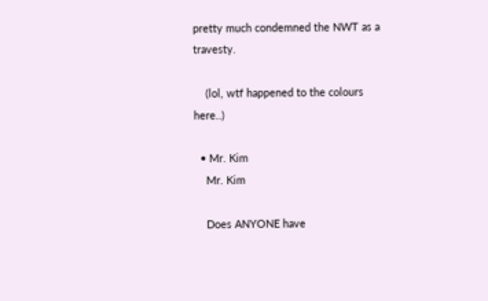pretty much condemned the NWT as a travesty.

    (lol, wtf happened to the colours here..)

  • Mr. Kim
    Mr. Kim

    Does ANYONE have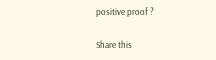positive proof ?

Share this